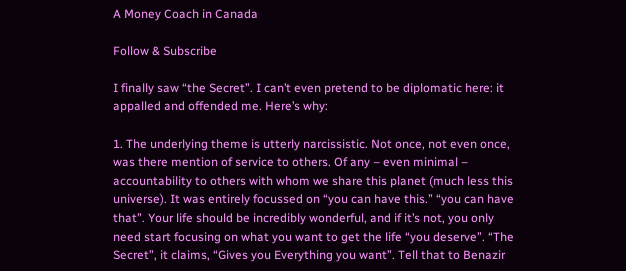A Money Coach in Canada

Follow & Subscribe

I finally saw “the Secret”. I can’t even pretend to be diplomatic here: it appalled and offended me. Here’s why:

1. The underlying theme is utterly narcissistic. Not once, not even once, was there mention of service to others. Of any – even minimal – accountability to others with whom we share this planet (much less this universe). It was entirely focussed on “you can have this.” “you can have that”. Your life should be incredibly wonderful, and if it’s not, you only need start focusing on what you want to get the life “you deserve”. “The Secret”, it claims, “Gives you Everything you want”. Tell that to Benazir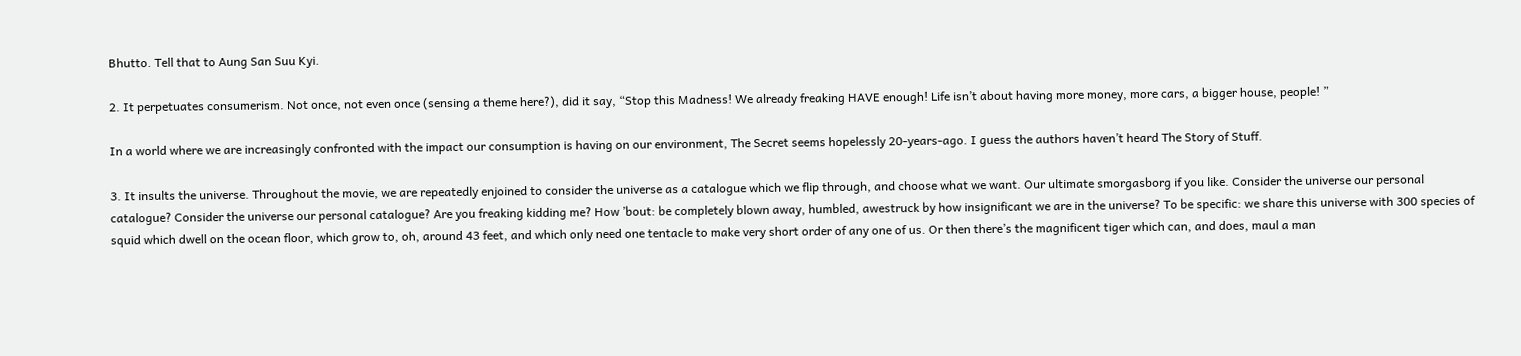Bhutto. Tell that to Aung San Suu Kyi.

2. It perpetuates consumerism. Not once, not even once (sensing a theme here?), did it say, “Stop this Madness! We already freaking HAVE enough! Life isn’t about having more money, more cars, a bigger house, people! ”

In a world where we are increasingly confronted with the impact our consumption is having on our environment, The Secret seems hopelessly 20-years-ago. I guess the authors haven’t heard The Story of Stuff.

3. It insults the universe. Throughout the movie, we are repeatedly enjoined to consider the universe as a catalogue which we flip through, and choose what we want. Our ultimate smorgasborg if you like. Consider the universe our personal catalogue? Consider the universe our personal catalogue? Are you freaking kidding me? How ’bout: be completely blown away, humbled, awestruck by how insignificant we are in the universe? To be specific: we share this universe with 300 species of squid which dwell on the ocean floor, which grow to, oh, around 43 feet, and which only need one tentacle to make very short order of any one of us. Or then there’s the magnificent tiger which can, and does, maul a man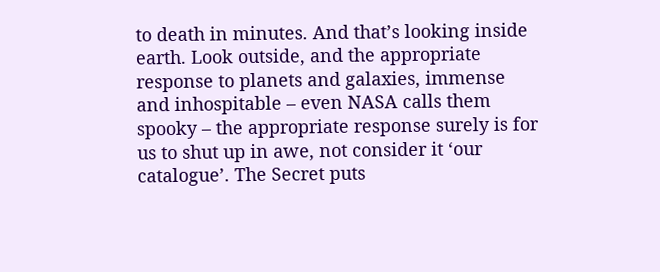to death in minutes. And that’s looking inside earth. Look outside, and the appropriate response to planets and galaxies, immense and inhospitable – even NASA calls them spooky – the appropriate response surely is for us to shut up in awe, not consider it ‘our catalogue’. The Secret puts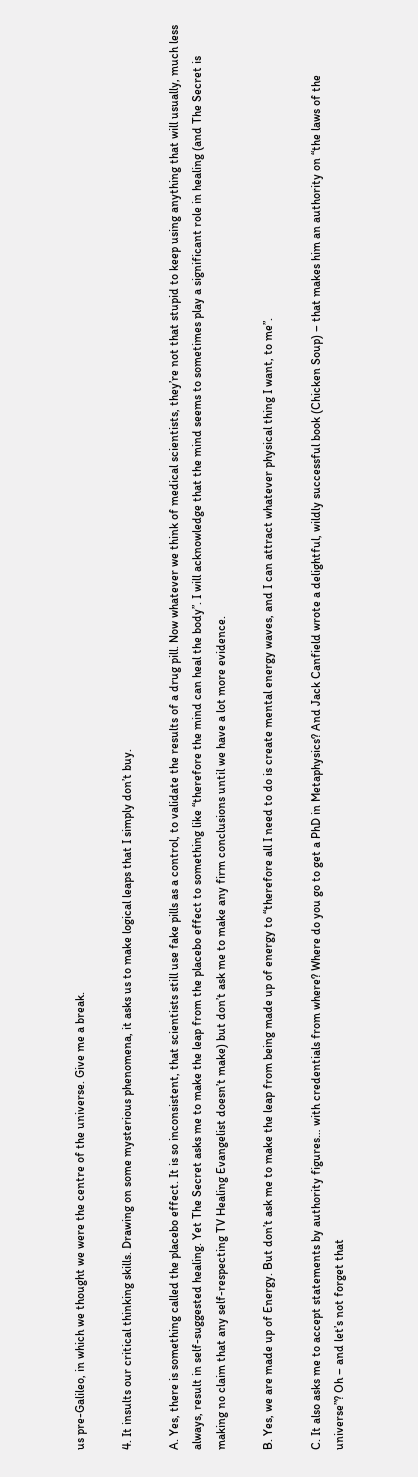us pre-Galileo, in which we thought we were the centre of the universe. Give me a break.

4. It insults our critical thinking skills. Drawing on some mysterious phenomena, it asks us to make logical leaps that I simply don’t buy.

A. Yes, there is something called the placebo effect. It is so inconsistent, that scientists still use fake pills as a control, to validate the results of a drug pill. Now whatever we think of medical scientists, they’re not that stupid to keep using anything that will usually, much less always, result in self-suggested healing. Yet The Secret asks me to make the leap from the placebo effect to something like “therefore the mind can heal the body”. I will acknowledge that the mind seems to sometimes play a significant role in healing (and The Secret is making no claim that any self-respecting TV Healing Evangelist doesn’t make) but don’t ask me to make any firm conclusions until we have a lot more evidence.

B. Yes, we are made up of Energy. But don’t ask me to make the leap from being made up of energy to “therefore all I need to do is create mental energy waves, and I can attract whatever physical thing I want, to me”.

C. It also asks me to accept statements by authority figures… with credentials from where? Where do you go to get a PhD in Metaphysics? And Jack Canfield wrote a delightful, wildly successful book (Chicken Soup) – that makes him an authority on “the laws of the universe”? Oh – and let’s not forget that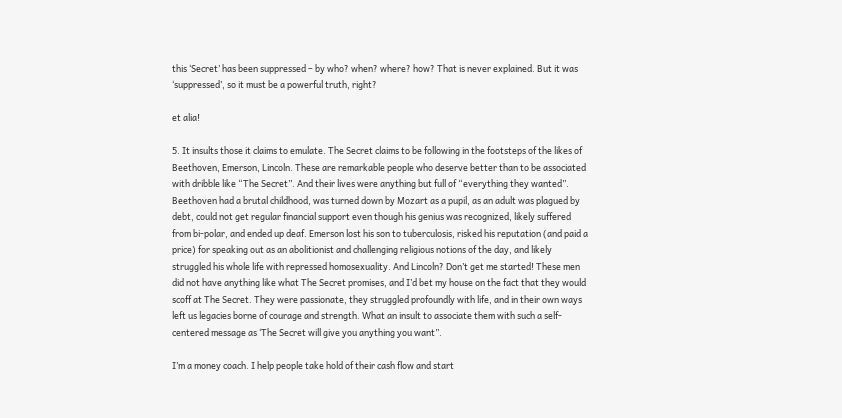this ‘Secret’ has been suppressed – by who? when? where? how? That is never explained. But it was ‘suppressed’, so it must be a powerful truth, right?

et alia!

5. It insults those it claims to emulate. The Secret claims to be following in the footsteps of the likes of Beethoven, Emerson, Lincoln. These are remarkable people who deserve better than to be associated with dribble like “The Secret”. And their lives were anything but full of “everything they wanted”. Beethoven had a brutal childhood, was turned down by Mozart as a pupil, as an adult was plagued by debt, could not get regular financial support even though his genius was recognized, likely suffered from bi-polar, and ended up deaf. Emerson lost his son to tuberculosis, risked his reputation (and paid a price) for speaking out as an abolitionist and challenging religious notions of the day, and likely struggled his whole life with repressed homosexuality. And Lincoln? Don’t get me started! These men did not have anything like what The Secret promises, and I’d bet my house on the fact that they would scoff at The Secret. They were passionate, they struggled profoundly with life, and in their own ways left us legacies borne of courage and strength. What an insult to associate them with such a self-centered message as ‘The Secret will give you anything you want”.

I’m a money coach. I help people take hold of their cash flow and start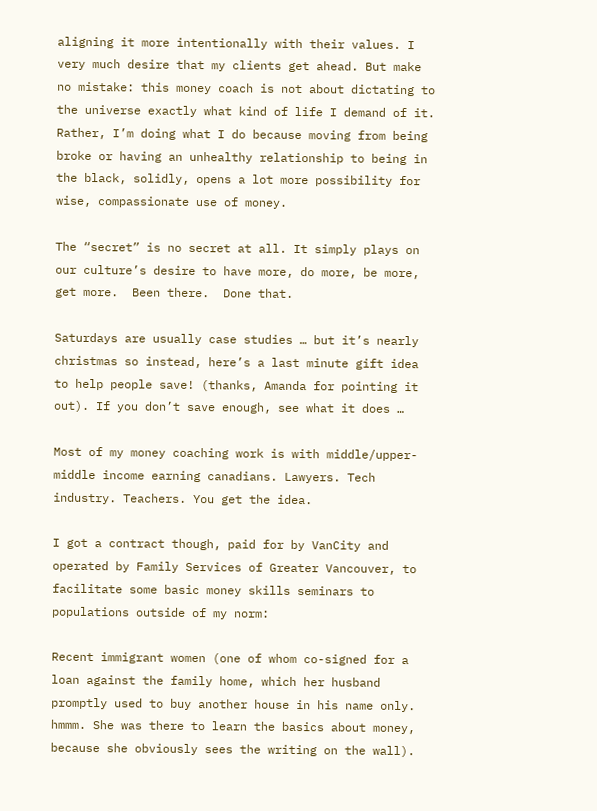aligning it more intentionally with their values. I very much desire that my clients get ahead. But make no mistake: this money coach is not about dictating to the universe exactly what kind of life I demand of it. Rather, I’m doing what I do because moving from being broke or having an unhealthy relationship to being in the black, solidly, opens a lot more possibility for wise, compassionate use of money.

The “secret” is no secret at all. It simply plays on our culture’s desire to have more, do more, be more, get more.  Been there.  Done that.

Saturdays are usually case studies … but it’s nearly christmas so instead, here’s a last minute gift idea to help people save! (thanks, Amanda for pointing it out). If you don’t save enough, see what it does …

Most of my money coaching work is with middle/upper-middle income earning canadians. Lawyers. Tech industry. Teachers. You get the idea.

I got a contract though, paid for by VanCity and operated by Family Services of Greater Vancouver, to facilitate some basic money skills seminars to populations outside of my norm:

Recent immigrant women (one of whom co-signed for a loan against the family home, which her husband promptly used to buy another house in his name only. hmmm. She was there to learn the basics about money, because she obviously sees the writing on the wall).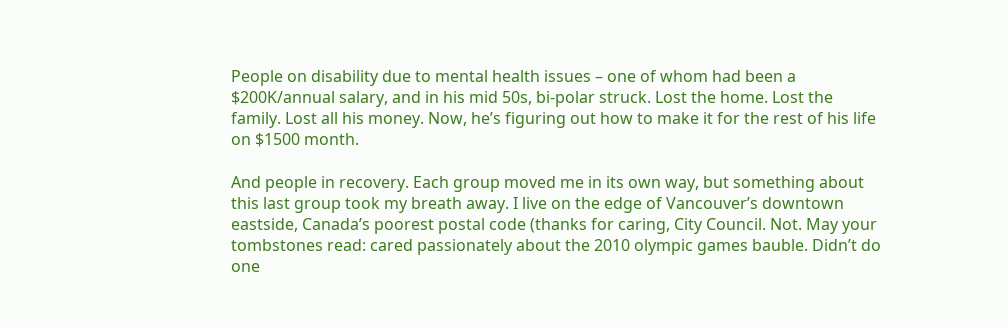People on disability due to mental health issues – one of whom had been a $200K/annual salary, and in his mid 50s, bi-polar struck. Lost the home. Lost the family. Lost all his money. Now, he’s figuring out how to make it for the rest of his life on $1500 month.

And people in recovery. Each group moved me in its own way, but something about this last group took my breath away. I live on the edge of Vancouver’s downtown eastside, Canada’s poorest postal code (thanks for caring, City Council. Not. May your tombstones read: cared passionately about the 2010 olympic games bauble. Didn’t do one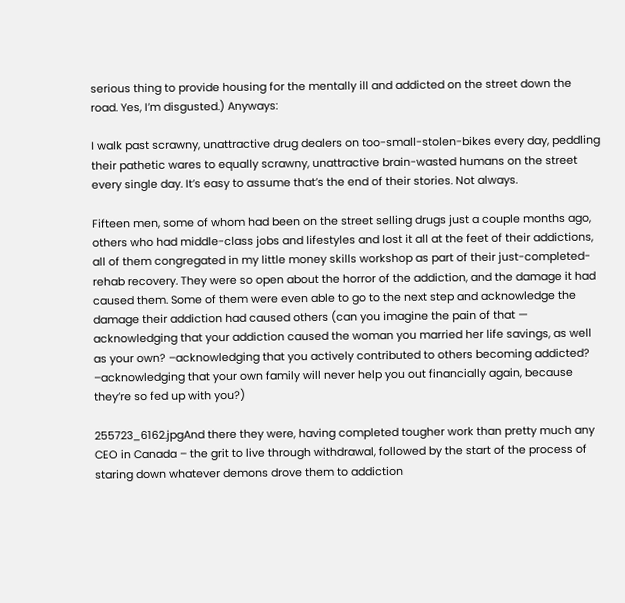serious thing to provide housing for the mentally ill and addicted on the street down the road. Yes, I’m disgusted.) Anyways:

I walk past scrawny, unattractive drug dealers on too-small-stolen-bikes every day, peddling their pathetic wares to equally scrawny, unattractive brain-wasted humans on the street every single day. It’s easy to assume that’s the end of their stories. Not always.

Fifteen men, some of whom had been on the street selling drugs just a couple months ago, others who had middle-class jobs and lifestyles and lost it all at the feet of their addictions, all of them congregated in my little money skills workshop as part of their just-completed-rehab recovery. They were so open about the horror of the addiction, and the damage it had caused them. Some of them were even able to go to the next step and acknowledge the damage their addiction had caused others (can you imagine the pain of that — acknowledging that your addiction caused the woman you married her life savings, as well as your own? –acknowledging that you actively contributed to others becoming addicted? –acknowledging that your own family will never help you out financially again, because they’re so fed up with you?)

255723_6162.jpgAnd there they were, having completed tougher work than pretty much any CEO in Canada – the grit to live through withdrawal, followed by the start of the process of staring down whatever demons drove them to addiction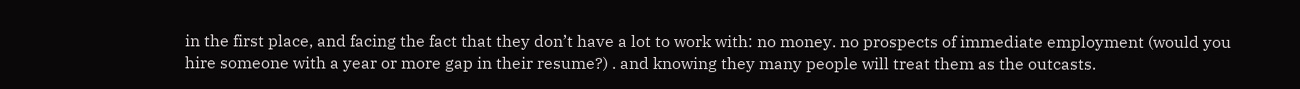in the first place, and facing the fact that they don’t have a lot to work with: no money. no prospects of immediate employment (would you hire someone with a year or more gap in their resume?) . and knowing they many people will treat them as the outcasts.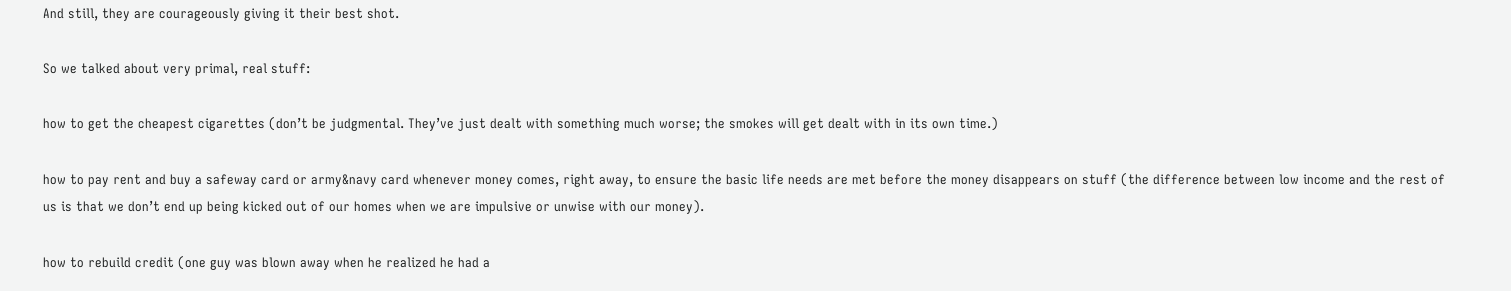And still, they are courageously giving it their best shot.

So we talked about very primal, real stuff:

how to get the cheapest cigarettes (don’t be judgmental. They’ve just dealt with something much worse; the smokes will get dealt with in its own time.)

how to pay rent and buy a safeway card or army&navy card whenever money comes, right away, to ensure the basic life needs are met before the money disappears on stuff (the difference between low income and the rest of us is that we don’t end up being kicked out of our homes when we are impulsive or unwise with our money).

how to rebuild credit (one guy was blown away when he realized he had a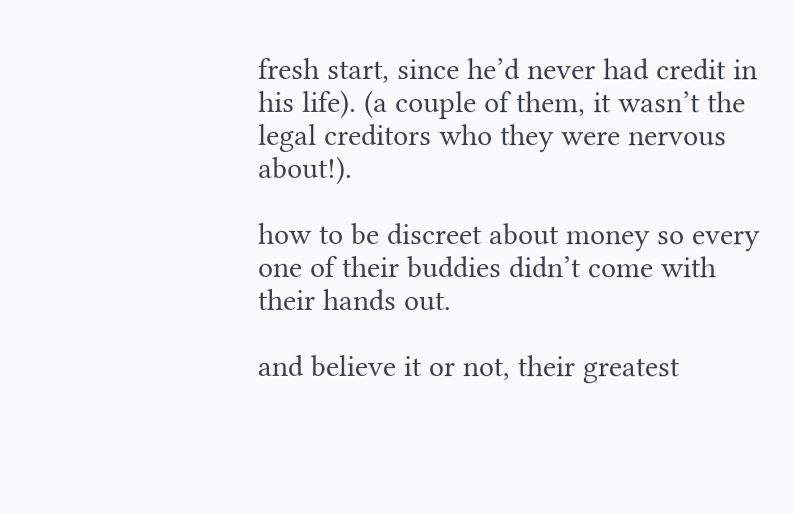fresh start, since he’d never had credit in his life). (a couple of them, it wasn’t the legal creditors who they were nervous about!).

how to be discreet about money so every one of their buddies didn’t come with their hands out.

and believe it or not, their greatest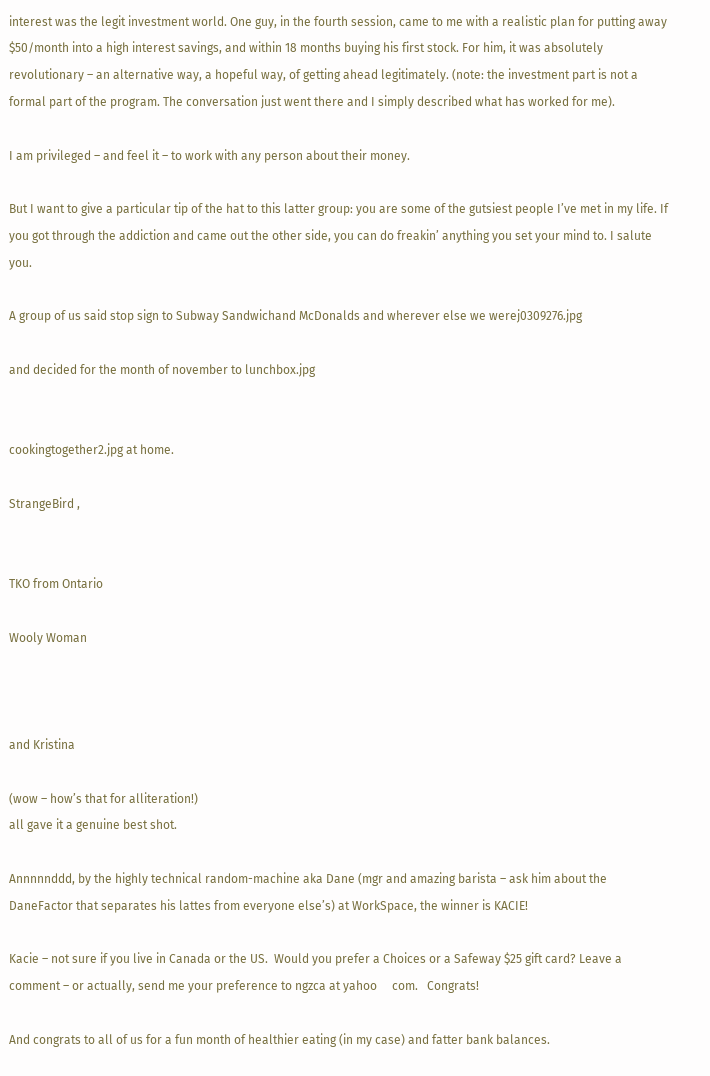interest was the legit investment world. One guy, in the fourth session, came to me with a realistic plan for putting away $50/month into a high interest savings, and within 18 months buying his first stock. For him, it was absolutely revolutionary – an alternative way, a hopeful way, of getting ahead legitimately. (note: the investment part is not a formal part of the program. The conversation just went there and I simply described what has worked for me).

I am privileged – and feel it – to work with any person about their money.

But I want to give a particular tip of the hat to this latter group: you are some of the gutsiest people I’ve met in my life. If you got through the addiction and came out the other side, you can do freakin’ anything you set your mind to. I salute you.

A group of us said stop sign to Subway Sandwichand McDonalds and wherever else we werej0309276.jpg

and decided for the month of november to lunchbox.jpg


cookingtogether2.jpg at home.

StrangeBird ,


TKO from Ontario

Wooly Woman



and Kristina

(wow – how’s that for alliteration!)
all gave it a genuine best shot.

Annnnnddd, by the highly technical random-machine aka Dane (mgr and amazing barista – ask him about the DaneFactor that separates his lattes from everyone else’s) at WorkSpace, the winner is KACIE!

Kacie – not sure if you live in Canada or the US.  Would you prefer a Choices or a Safeway $25 gift card? Leave a comment – or actually, send me your preference to ngzca at yahoo     com.   Congrats!

And congrats to all of us for a fun month of healthier eating (in my case) and fatter bank balances.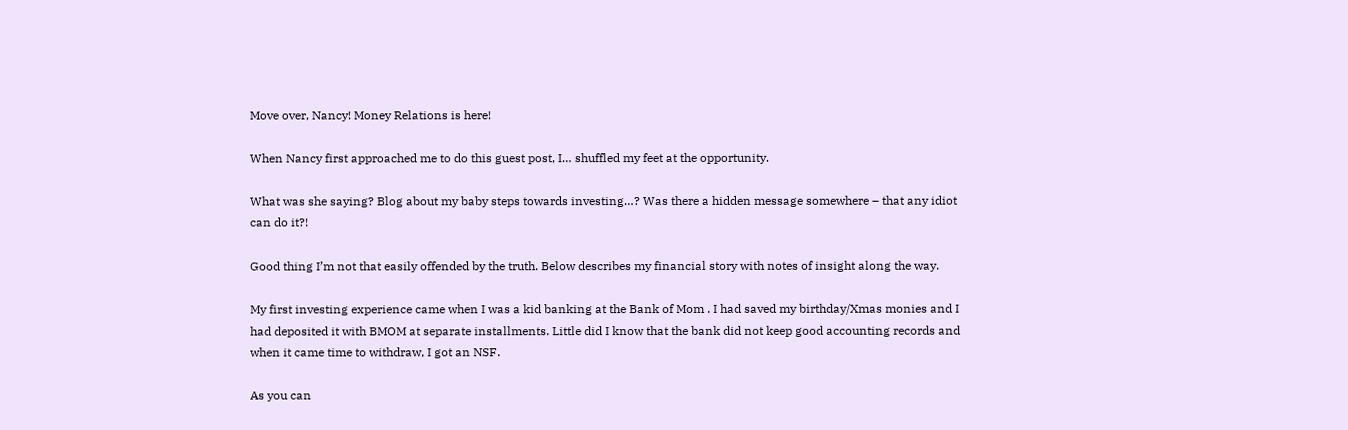Move over, Nancy! Money Relations is here!

When Nancy first approached me to do this guest post, I… shuffled my feet at the opportunity.

What was she saying? Blog about my baby steps towards investing…? Was there a hidden message somewhere – that any idiot can do it?!

Good thing I’m not that easily offended by the truth. Below describes my financial story with notes of insight along the way.

My first investing experience came when I was a kid banking at the Bank of Mom . I had saved my birthday/Xmas monies and I had deposited it with BMOM at separate installments. Little did I know that the bank did not keep good accounting records and when it came time to withdraw, I got an NSF.

As you can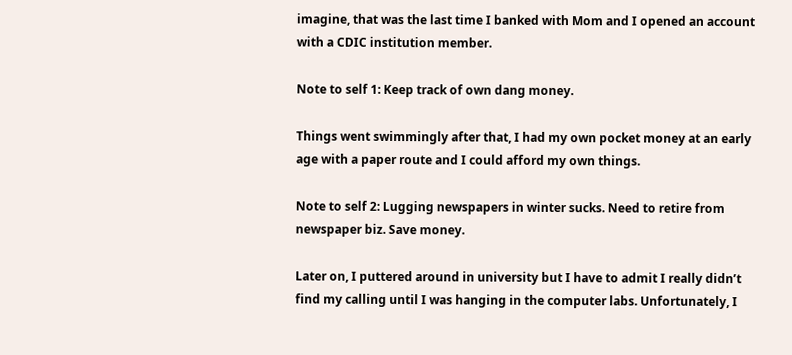imagine, that was the last time I banked with Mom and I opened an account with a CDIC institution member.

Note to self 1: Keep track of own dang money.

Things went swimmingly after that, I had my own pocket money at an early age with a paper route and I could afford my own things.

Note to self 2: Lugging newspapers in winter sucks. Need to retire from newspaper biz. Save money.

Later on, I puttered around in university but I have to admit I really didn’t find my calling until I was hanging in the computer labs. Unfortunately, I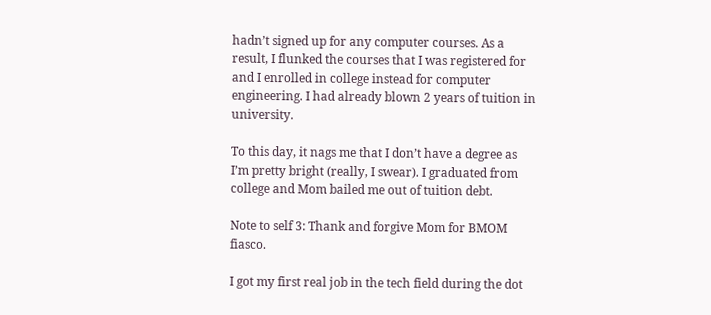hadn’t signed up for any computer courses. As a result, I flunked the courses that I was registered for and I enrolled in college instead for computer engineering. I had already blown 2 years of tuition in university.

To this day, it nags me that I don’t have a degree as I’m pretty bright (really, I swear). I graduated from college and Mom bailed me out of tuition debt.

Note to self 3: Thank and forgive Mom for BMOM fiasco.

I got my first real job in the tech field during the dot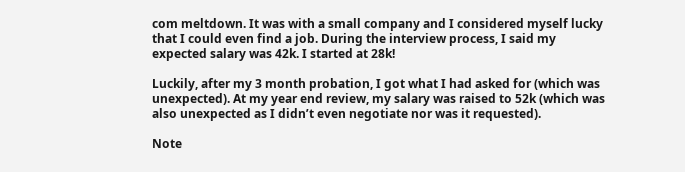com meltdown. It was with a small company and I considered myself lucky that I could even find a job. During the interview process, I said my expected salary was 42k. I started at 28k!

Luckily, after my 3 month probation, I got what I had asked for (which was unexpected). At my year end review, my salary was raised to 52k (which was also unexpected as I didn’t even negotiate nor was it requested).

Note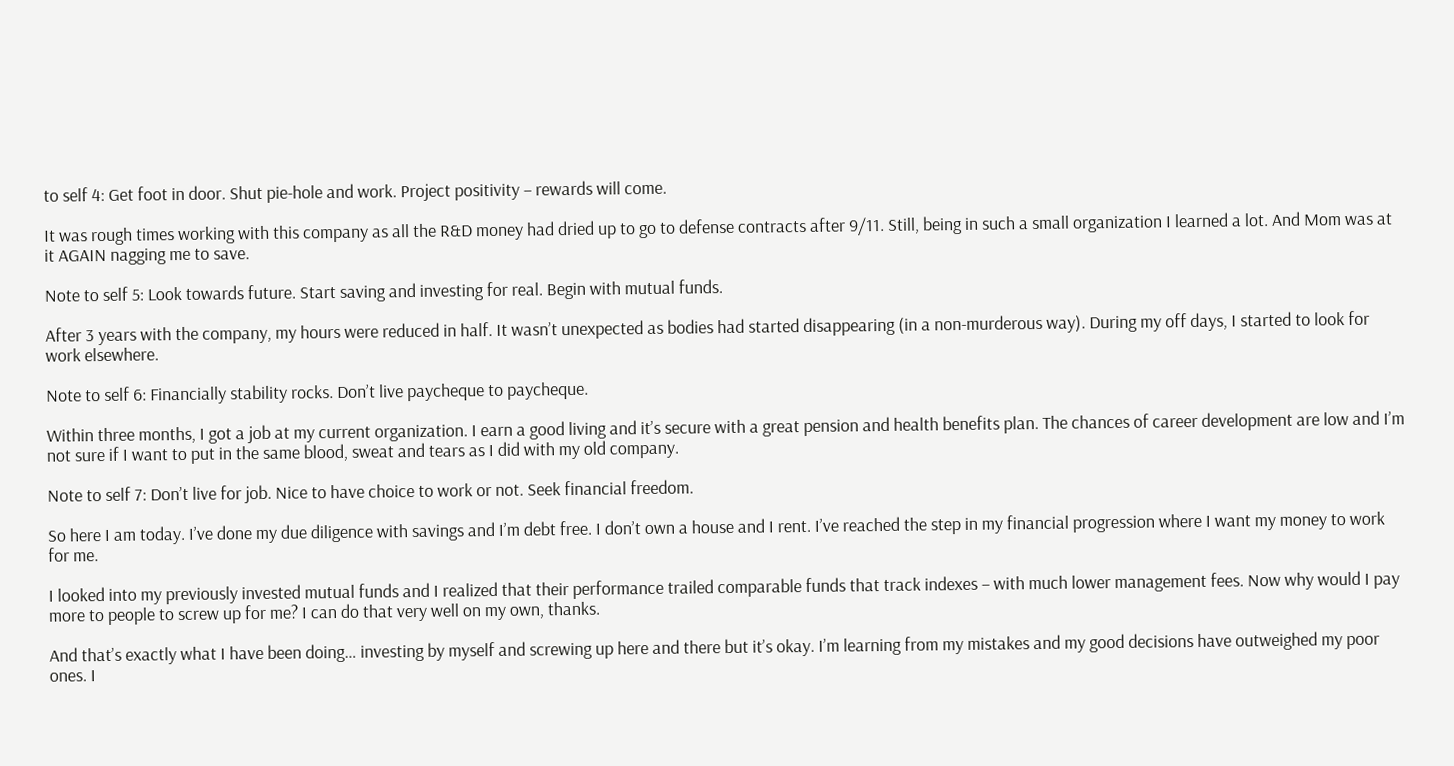to self 4: Get foot in door. Shut pie-hole and work. Project positivity – rewards will come.

It was rough times working with this company as all the R&D money had dried up to go to defense contracts after 9/11. Still, being in such a small organization I learned a lot. And Mom was at it AGAIN nagging me to save.

Note to self 5: Look towards future. Start saving and investing for real. Begin with mutual funds.

After 3 years with the company, my hours were reduced in half. It wasn’t unexpected as bodies had started disappearing (in a non-murderous way). During my off days, I started to look for work elsewhere.

Note to self 6: Financially stability rocks. Don’t live paycheque to paycheque.

Within three months, I got a job at my current organization. I earn a good living and it’s secure with a great pension and health benefits plan. The chances of career development are low and I’m not sure if I want to put in the same blood, sweat and tears as I did with my old company.

Note to self 7: Don’t live for job. Nice to have choice to work or not. Seek financial freedom.

So here I am today. I’ve done my due diligence with savings and I’m debt free. I don’t own a house and I rent. I’ve reached the step in my financial progression where I want my money to work for me.

I looked into my previously invested mutual funds and I realized that their performance trailed comparable funds that track indexes – with much lower management fees. Now why would I pay more to people to screw up for me? I can do that very well on my own, thanks.

And that’s exactly what I have been doing… investing by myself and screwing up here and there but it’s okay. I’m learning from my mistakes and my good decisions have outweighed my poor ones. I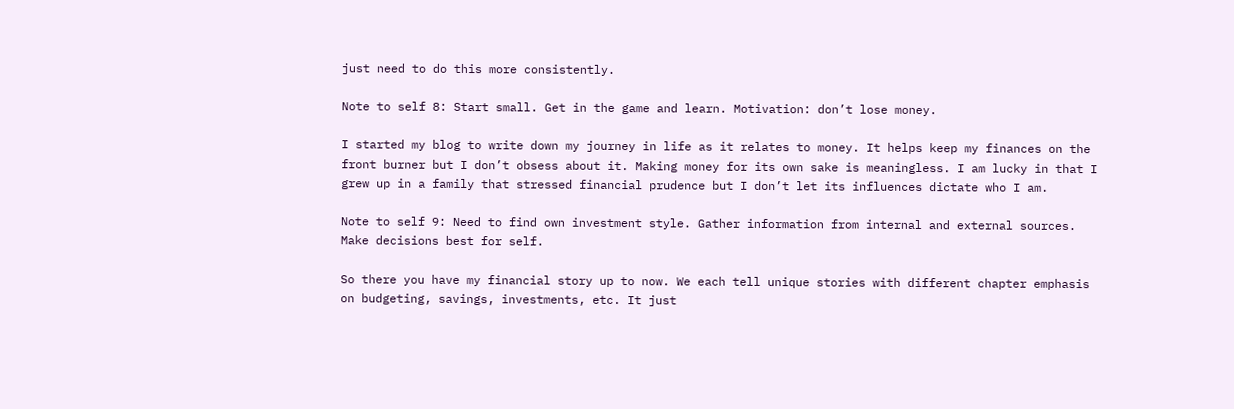just need to do this more consistently.

Note to self 8: Start small. Get in the game and learn. Motivation: don’t lose money.

I started my blog to write down my journey in life as it relates to money. It helps keep my finances on the front burner but I don’t obsess about it. Making money for its own sake is meaningless. I am lucky in that I grew up in a family that stressed financial prudence but I don’t let its influences dictate who I am.

Note to self 9: Need to find own investment style. Gather information from internal and external sources. Make decisions best for self.

So there you have my financial story up to now. We each tell unique stories with different chapter emphasis on budgeting, savings, investments, etc. It just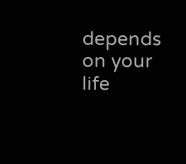depends on your life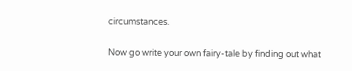circumstances.

Now go write your own fairy-tale by finding out what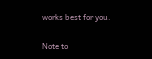works best for you.

Note to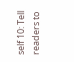self 10: Tell readers to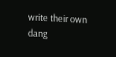write their own dang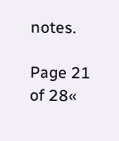notes.

Page 21 of 28«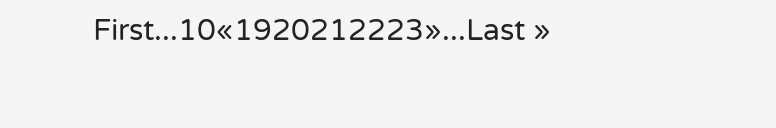First...10«1920212223»...Last »